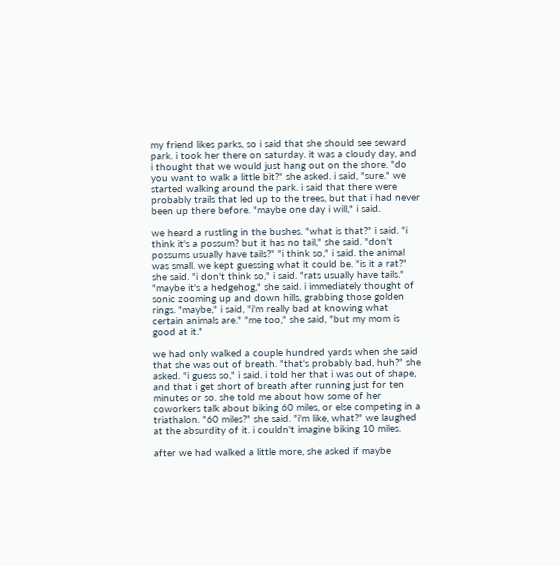my friend likes parks, so i said that she should see seward park. i took her there on saturday. it was a cloudy day, and i thought that we would just hang out on the shore. "do you want to walk a little bit?" she asked. i said, "sure." we started walking around the park. i said that there were probably trails that led up to the trees, but that i had never been up there before. "maybe one day i will," i said.

we heard a rustling in the bushes. "what is that?" i said. "i think it's a possum? but it has no tail," she said. "don't possums usually have tails?" "i think so," i said. the animal was small. we kept guessing what it could be. "is it a rat?" she said. "i don't think so," i said. "rats usually have tails." "maybe it's a hedgehog," she said. i immediately thought of sonic zooming up and down hills, grabbing those golden rings. "maybe," i said, "i'm really bad at knowing what certain animals are." "me too," she said, "but my mom is good at it."

we had only walked a couple hundred yards when she said that she was out of breath. "that's probably bad, huh?" she asked. "i guess so," i said. i told her that i was out of shape, and that i get short of breath after running just for ten minutes or so. she told me about how some of her coworkers talk about biking 60 miles, or else competing in a triathalon. "60 miles?" she said. "i'm like, what?" we laughed at the absurdity of it. i couldn't imagine biking 10 miles.

after we had walked a little more, she asked if maybe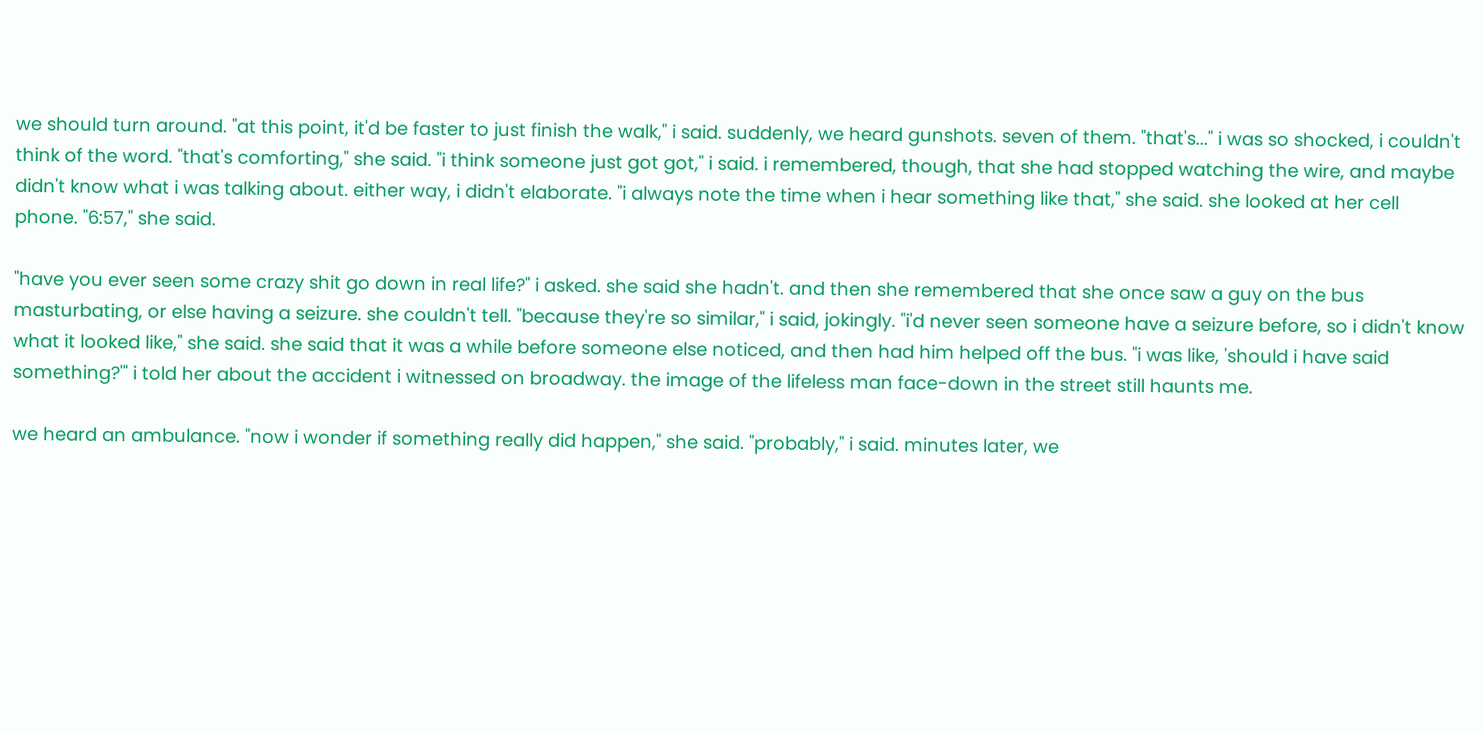we should turn around. "at this point, it'd be faster to just finish the walk," i said. suddenly, we heard gunshots. seven of them. "that's..." i was so shocked, i couldn't think of the word. "that's comforting," she said. "i think someone just got got," i said. i remembered, though, that she had stopped watching the wire, and maybe didn't know what i was talking about. either way, i didn't elaborate. "i always note the time when i hear something like that," she said. she looked at her cell phone. "6:57," she said.

"have you ever seen some crazy shit go down in real life?" i asked. she said she hadn't. and then she remembered that she once saw a guy on the bus masturbating, or else having a seizure. she couldn't tell. "because they're so similar," i said, jokingly. "i'd never seen someone have a seizure before, so i didn't know what it looked like," she said. she said that it was a while before someone else noticed, and then had him helped off the bus. "i was like, 'should i have said something?'" i told her about the accident i witnessed on broadway. the image of the lifeless man face-down in the street still haunts me.

we heard an ambulance. "now i wonder if something really did happen," she said. "probably," i said. minutes later, we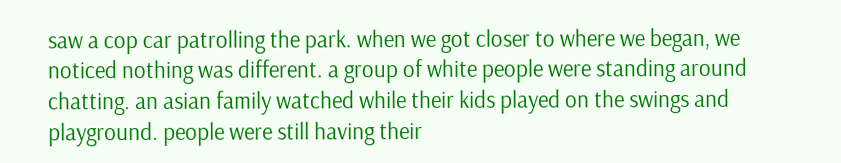saw a cop car patrolling the park. when we got closer to where we began, we noticed nothing was different. a group of white people were standing around chatting. an asian family watched while their kids played on the swings and playground. people were still having their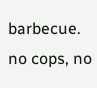barbecue. no cops, no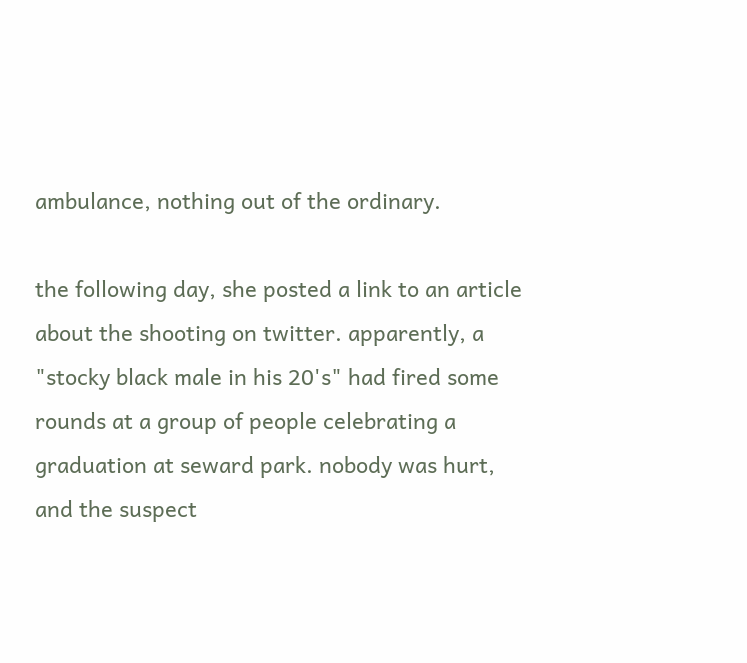ambulance, nothing out of the ordinary.

the following day, she posted a link to an article about the shooting on twitter. apparently, a "stocky black male in his 20's" had fired some rounds at a group of people celebrating a graduation at seward park. nobody was hurt, and the suspect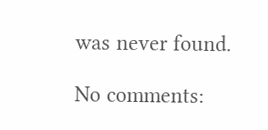was never found.

No comments: